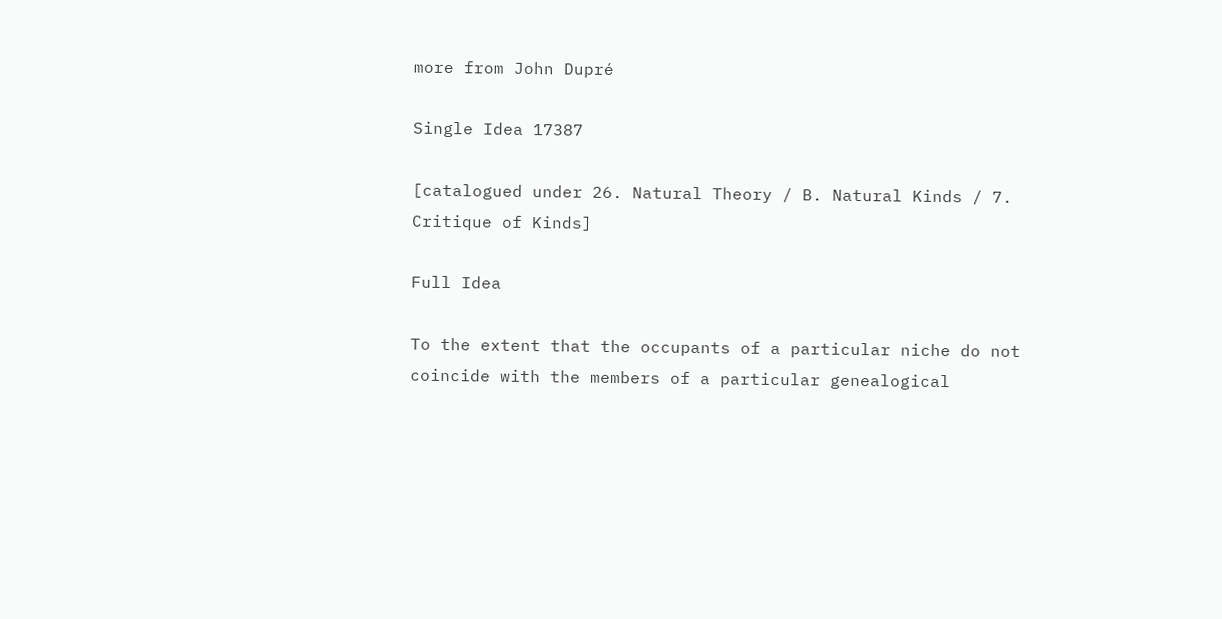more from John Dupré

Single Idea 17387

[catalogued under 26. Natural Theory / B. Natural Kinds / 7. Critique of Kinds]

Full Idea

To the extent that the occupants of a particular niche do not coincide with the members of a particular genealogical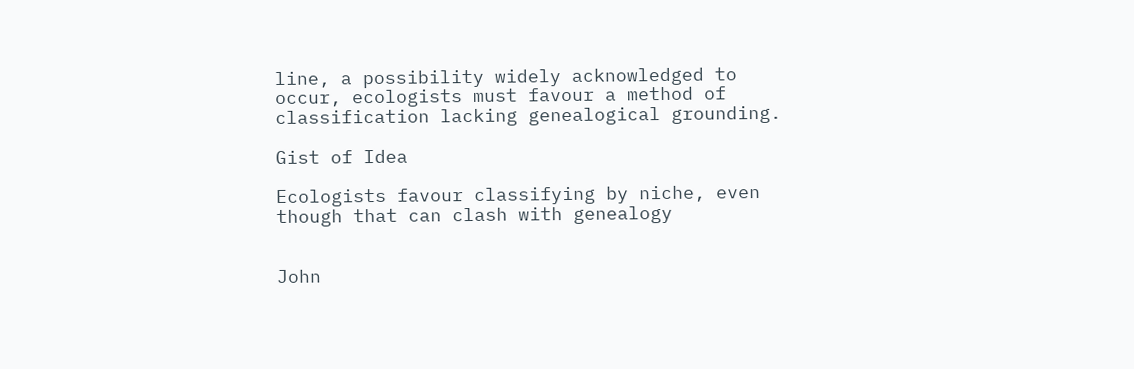line, a possibility widely acknowledged to occur, ecologists must favour a method of classification lacking genealogical grounding.

Gist of Idea

Ecologists favour classifying by niche, even though that can clash with genealogy


John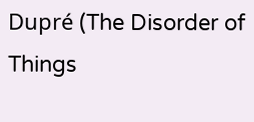Dupré (The Disorder of Things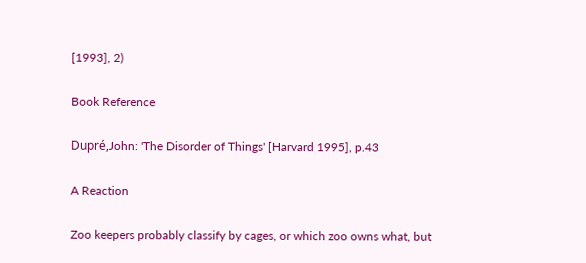[1993], 2)

Book Reference

Dupré,John: 'The Disorder of Things' [Harvard 1995], p.43

A Reaction

Zoo keepers probably classify by cages, or which zoo owns what, but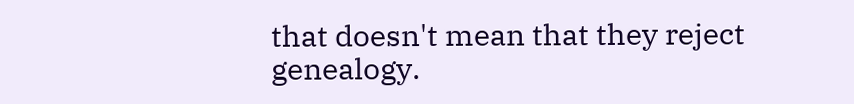that doesn't mean that they reject genealogy.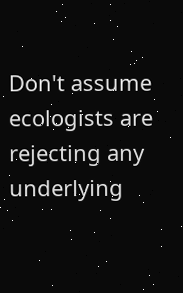Don't assume ecologists are rejecting any underlying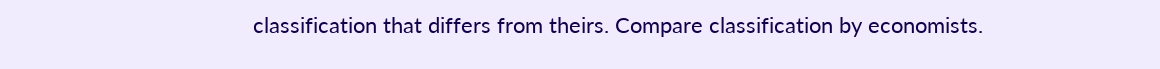classification that differs from theirs. Compare classification by economists.